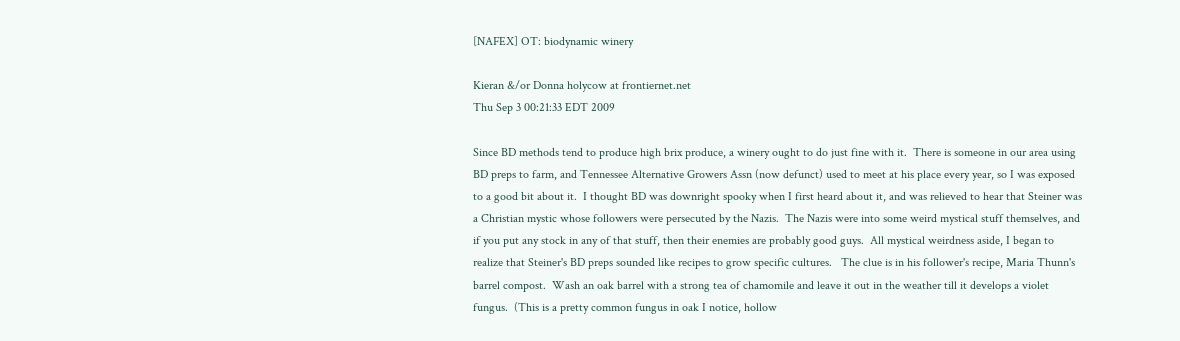[NAFEX] OT: biodynamic winery

Kieran &/or Donna holycow at frontiernet.net
Thu Sep 3 00:21:33 EDT 2009

Since BD methods tend to produce high brix produce, a winery ought to do just fine with it.  There is someone in our area using BD preps to farm, and Tennessee Alternative Growers Assn (now defunct) used to meet at his place every year, so I was exposed to a good bit about it.  I thought BD was downright spooky when I first heard about it, and was relieved to hear that Steiner was a Christian mystic whose followers were persecuted by the Nazis.  The Nazis were into some weird mystical stuff themselves, and if you put any stock in any of that stuff, then their enemies are probably good guys.  All mystical weirdness aside, I began to realize that Steiner's BD preps sounded like recipes to grow specific cultures.   The clue is in his follower's recipe, Maria Thunn's barrel compost.  Wash an oak barrel with a strong tea of chamomile and leave it out in the weather till it develops a violet fungus.  (This is a pretty common fungus in oak I notice, hollow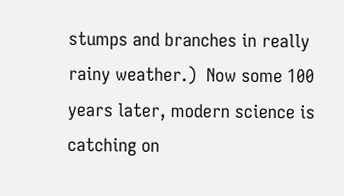stumps and branches in really rainy weather.)  Now some 100 years later, modern science is catching on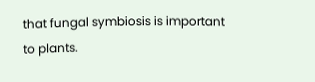that fungal symbiosis is important to plants.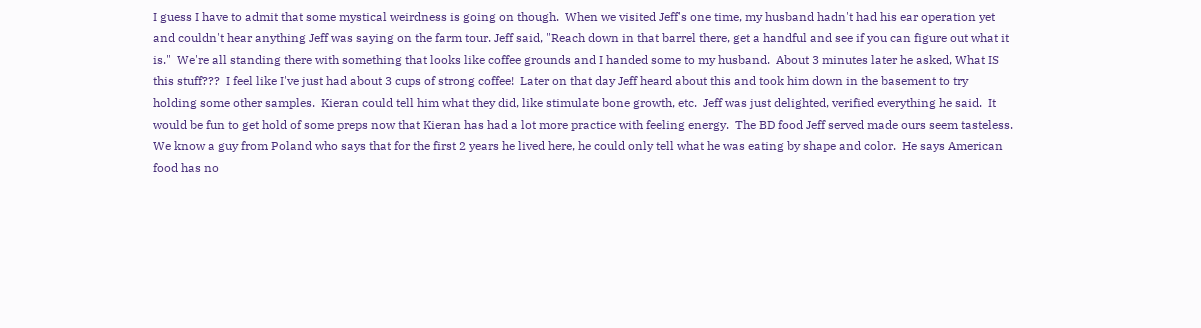I guess I have to admit that some mystical weirdness is going on though.  When we visited Jeff's one time, my husband hadn't had his ear operation yet and couldn't hear anything Jeff was saying on the farm tour. Jeff said, "Reach down in that barrel there, get a handful and see if you can figure out what it is."  We're all standing there with something that looks like coffee grounds and I handed some to my husband.  About 3 minutes later he asked, What IS this stuff???  I feel like I've just had about 3 cups of strong coffee!  Later on that day Jeff heard about this and took him down in the basement to try holding some other samples.  Kieran could tell him what they did, like stimulate bone growth, etc.  Jeff was just delighted, verified everything he said.  It would be fun to get hold of some preps now that Kieran has had a lot more practice with feeling energy.  The BD food Jeff served made ours seem tasteless.  We know a guy from Poland who says that for the first 2 years he lived here, he could only tell what he was eating by shape and color.  He says American food has no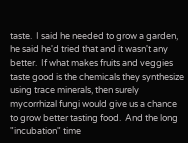taste.  I said he needed to grow a garden, he said he'd tried that and it wasn't any better.  If what makes fruits and veggies taste good is the chemicals they synthesize using trace minerals, then surely mycorrhizal fungi would give us a chance to grow better tasting food.  And the long "incubation" time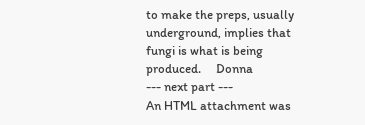to make the preps, usually underground, implies that fungi is what is being produced.     Donna
--- next part ---
An HTML attachment was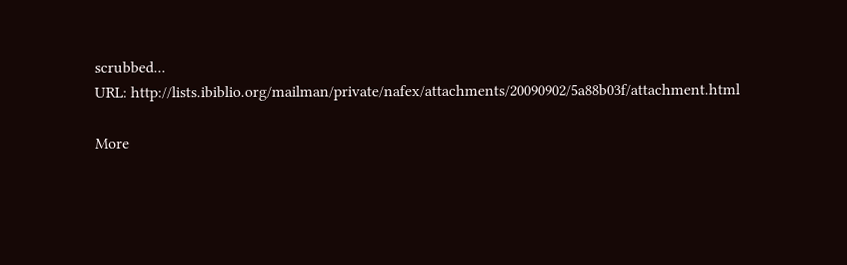scrubbed...
URL: http://lists.ibiblio.org/mailman/private/nafex/attachments/20090902/5a88b03f/attachment.html

More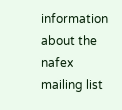information about the nafex mailing list